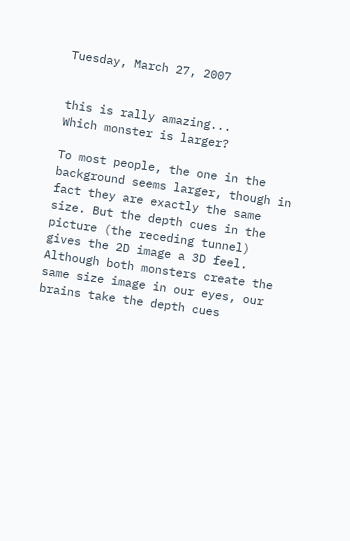Tuesday, March 27, 2007


this is rally amazing...
Which monster is larger?

To most people, the one in the background seems larger, though in fact they are exactly the same size. But the depth cues in the picture (the receding tunnel) gives the 2D image a 3D feel. Although both monsters create the same size image in our eyes, our brains take the depth cues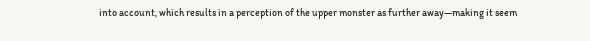into account, which results in a perception of the upper monster as further away—making it seem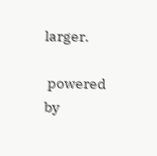larger.

 powered by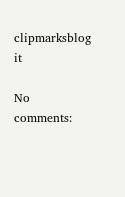clipmarksblog it

No comments: